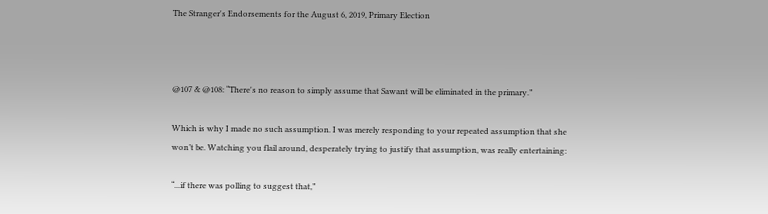The Stranger's Endorsements for the August 6, 2019, Primary Election



@107 & @108: “There's no reason to simply assume that Sawant will be eliminated in the primary.”

Which is why I made no such assumption. I was merely responding to your repeated assumption that she won’t be. Watching you flail around, desperately trying to justify that assumption, was really entertaining:

“...if there was polling to suggest that,”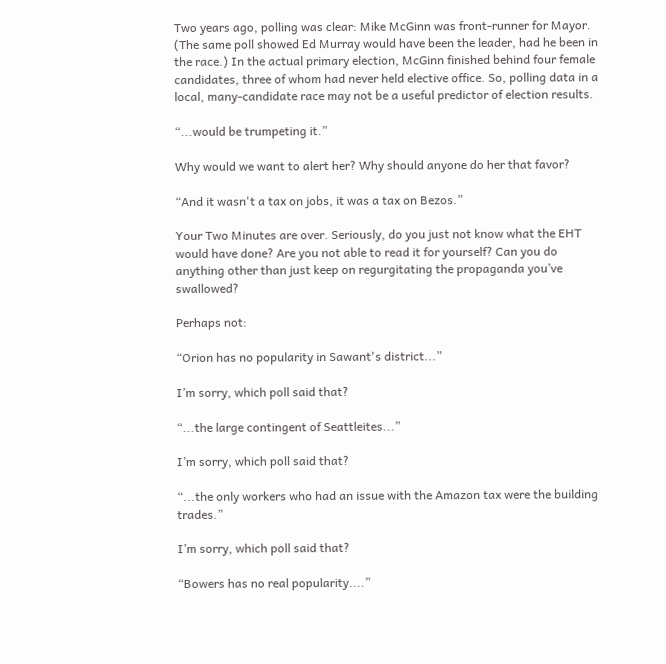Two years ago, polling was clear: Mike McGinn was front-runner for Mayor. (The same poll showed Ed Murray would have been the leader, had he been in the race.) In the actual primary election, McGinn finished behind four female candidates, three of whom had never held elective office. So, polling data in a local, many-candidate race may not be a useful predictor of election results.

“...would be trumpeting it.”

Why would we want to alert her? Why should anyone do her that favor?

“And it wasn't a tax on jobs, it was a tax on Bezos.”

Your Two Minutes are over. Seriously, do you just not know what the EHT would have done? Are you not able to read it for yourself? Can you do anything other than just keep on regurgitating the propaganda you’ve swallowed?

Perhaps not:

“Orion has no popularity in Sawant's district...”

I’m sorry, which poll said that?

“...the large contingent of Seattleites...”

I’m sorry, which poll said that?

“...the only workers who had an issue with the Amazon tax were the building trades.”

I’m sorry, which poll said that?

“Bowers has no real popularity....”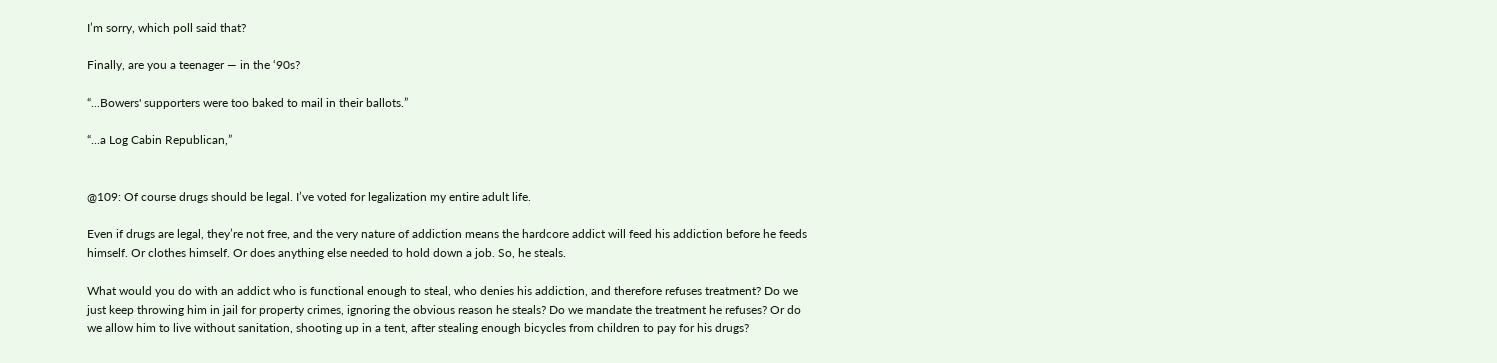I’m sorry, which poll said that?

Finally, are you a teenager — in the ‘90s?

“...Bowers' supporters were too baked to mail in their ballots.”

“...a Log Cabin Republican,”


@109: Of course drugs should be legal. I’ve voted for legalization my entire adult life.

Even if drugs are legal, they’re not free, and the very nature of addiction means the hardcore addict will feed his addiction before he feeds himself. Or clothes himself. Or does anything else needed to hold down a job. So, he steals.

What would you do with an addict who is functional enough to steal, who denies his addiction, and therefore refuses treatment? Do we just keep throwing him in jail for property crimes, ignoring the obvious reason he steals? Do we mandate the treatment he refuses? Or do we allow him to live without sanitation, shooting up in a tent, after stealing enough bicycles from children to pay for his drugs?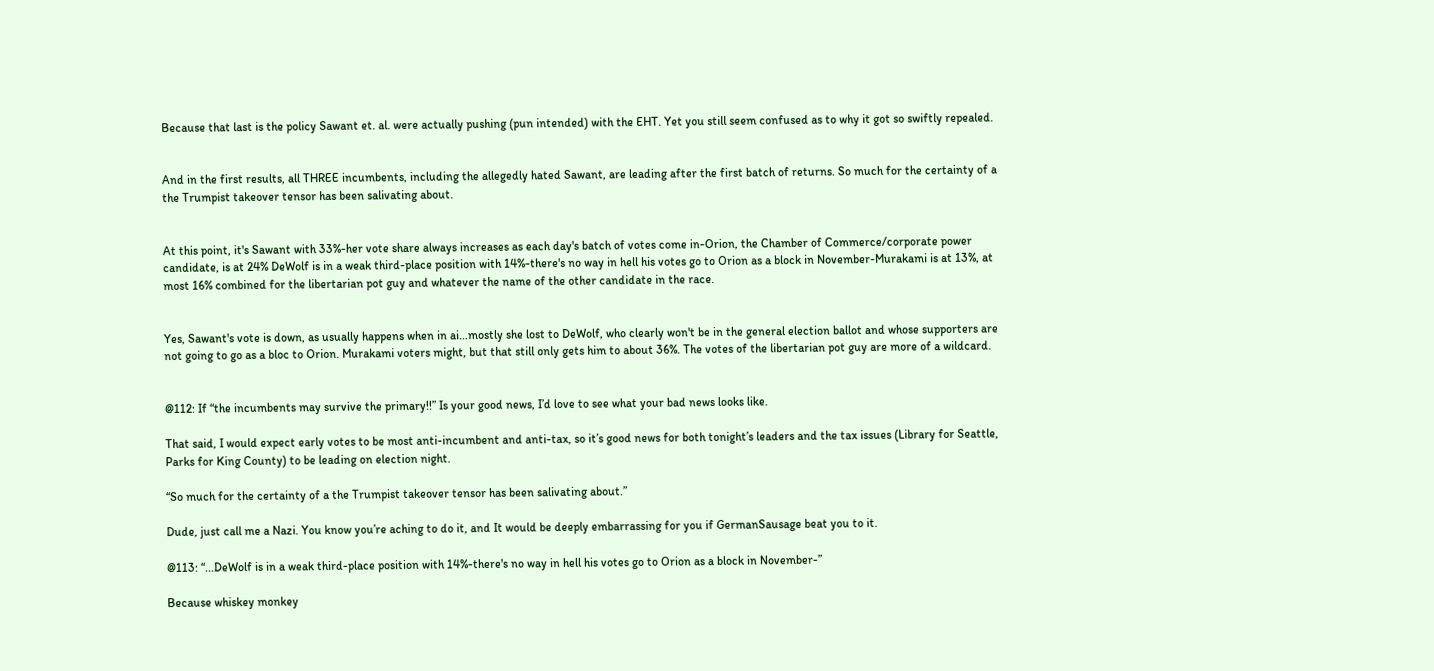Because that last is the policy Sawant et. al. were actually pushing (pun intended) with the EHT. Yet you still seem confused as to why it got so swiftly repealed.


And in the first results, all THREE incumbents, including the allegedly hated Sawant, are leading after the first batch of returns. So much for the certainty of a the Trumpist takeover tensor has been salivating about.


At this point, it's Sawant with 33%-her vote share always increases as each day's batch of votes come in-Orion, the Chamber of Commerce/corporate power candidate, is at 24% DeWolf is in a weak third-place position with 14%-there's no way in hell his votes go to Orion as a block in November-Murakami is at 13%, at most 16% combined for the libertarian pot guy and whatever the name of the other candidate in the race.


Yes, Sawant's vote is down, as usually happens when in ai...mostly she lost to DeWolf, who clearly won't be in the general election ballot and whose supporters are not going to go as a bloc to Orion. Murakami voters might, but that still only gets him to about 36%. The votes of the libertarian pot guy are more of a wildcard.


@112: If “the incumbents may survive the primary!!” Is your good news, I’d love to see what your bad news looks like.

That said, I would expect early votes to be most anti-incumbent and anti-tax, so it’s good news for both tonight’s leaders and the tax issues (Library for Seattle, Parks for King County) to be leading on election night.

“So much for the certainty of a the Trumpist takeover tensor has been salivating about.”

Dude, just call me a Nazi. You know you’re aching to do it, and It would be deeply embarrassing for you if GermanSausage beat you to it.

@113: “...DeWolf is in a weak third-place position with 14%-there's no way in hell his votes go to Orion as a block in November-”

Because whiskey monkey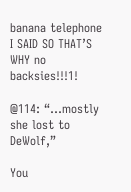banana telephone I SAID SO THAT’S WHY no backsies!!!1!

@114: “...mostly she lost to DeWolf,”

You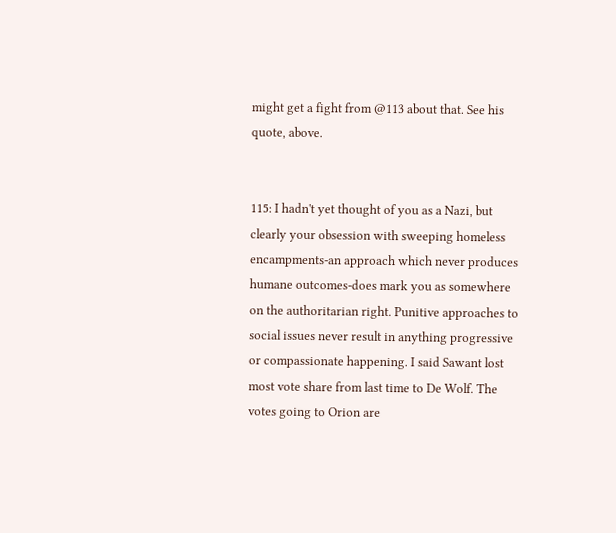might get a fight from @113 about that. See his quote, above.


115: I hadn't yet thought of you as a Nazi, but clearly your obsession with sweeping homeless encampments-an approach which never produces humane outcomes-does mark you as somewhere on the authoritarian right. Punitive approaches to social issues never result in anything progressive or compassionate happening. I said Sawant lost most vote share from last time to De Wolf. The votes going to Orion are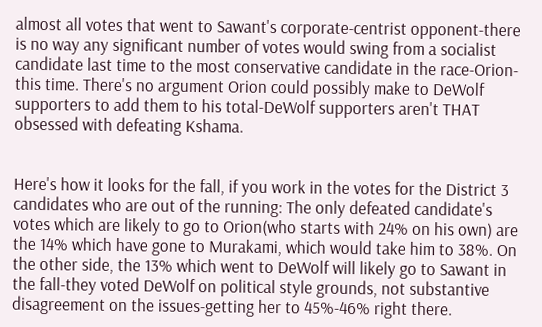almost all votes that went to Sawant's corporate-centrist opponent-there is no way any significant number of votes would swing from a socialist candidate last time to the most conservative candidate in the race-Orion-this time. There's no argument Orion could possibly make to DeWolf supporters to add them to his total-DeWolf supporters aren't THAT obsessed with defeating Kshama.


Here's how it looks for the fall, if you work in the votes for the District 3 candidates who are out of the running: The only defeated candidate's votes which are likely to go to Orion(who starts with 24% on his own) are the 14% which have gone to Murakami, which would take him to 38%. On the other side, the 13% which went to DeWolf will likely go to Sawant in the fall-they voted DeWolf on political style grounds, not substantive disagreement on the issues-getting her to 45%-46% right there.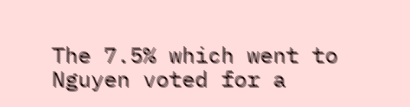The 7.5% which went to Nguyen voted for a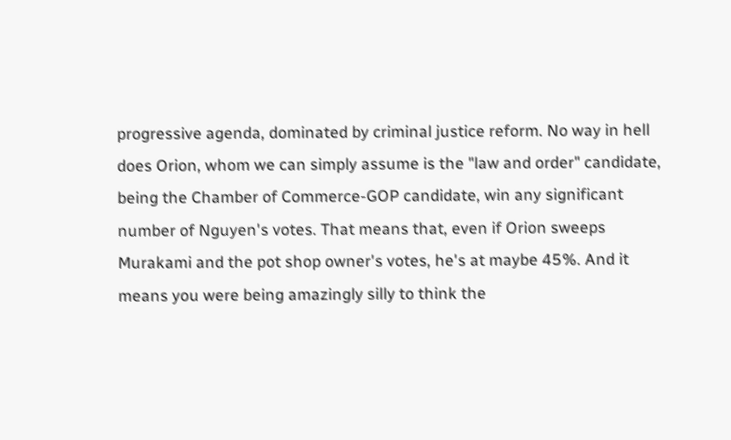progressive agenda, dominated by criminal justice reform. No way in hell does Orion, whom we can simply assume is the "law and order" candidate, being the Chamber of Commerce-GOP candidate, win any significant number of Nguyen's votes. That means that, even if Orion sweeps Murakami and the pot shop owner's votes, he's at maybe 45%. And it means you were being amazingly silly to think the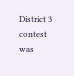District 3 contest was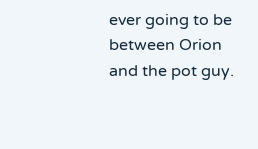ever going to be between Orion and the pot guy.